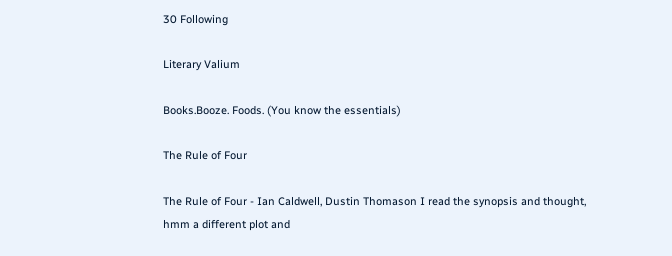30 Following

Literary Valium

Books.Booze. Foods. (You know the essentials)

The Rule of Four

The Rule of Four - Ian Caldwell, Dustin Thomason I read the synopsis and thought, hmm a different plot and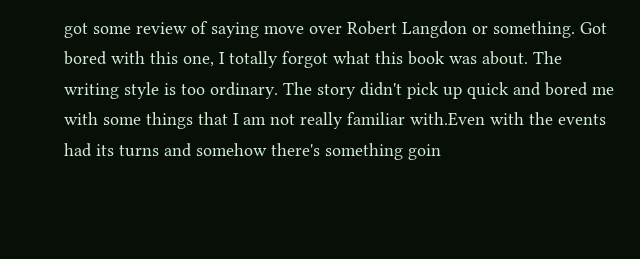got some review of saying move over Robert Langdon or something. Got bored with this one, I totally forgot what this book was about. The writing style is too ordinary. The story didn't pick up quick and bored me with some things that I am not really familiar with.Even with the events had its turns and somehow there's something goin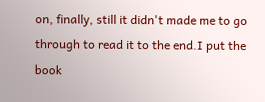on, finally, still it didn't made me to go through to read it to the end.I put the book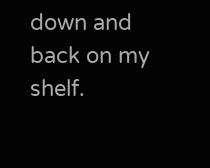down and back on my shelf.